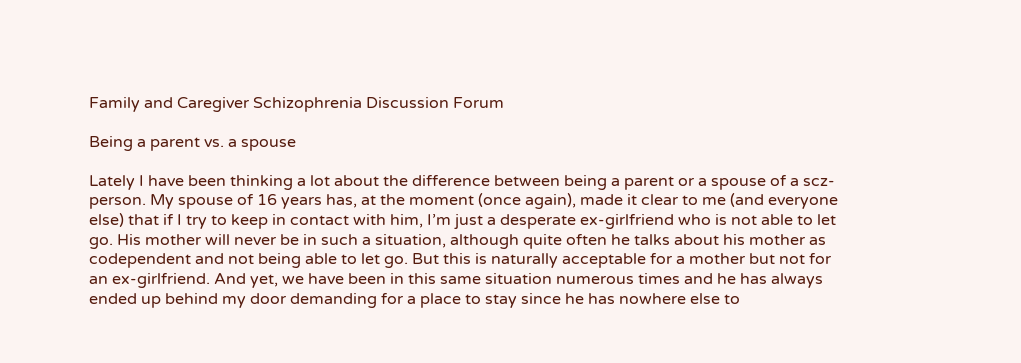Family and Caregiver Schizophrenia Discussion Forum

Being a parent vs. a spouse

Lately I have been thinking a lot about the difference between being a parent or a spouse of a scz-person. My spouse of 16 years has, at the moment (once again), made it clear to me (and everyone else) that if I try to keep in contact with him, I’m just a desperate ex-girlfriend who is not able to let go. His mother will never be in such a situation, although quite often he talks about his mother as codependent and not being able to let go. But this is naturally acceptable for a mother but not for an ex-girlfriend. And yet, we have been in this same situation numerous times and he has always ended up behind my door demanding for a place to stay since he has nowhere else to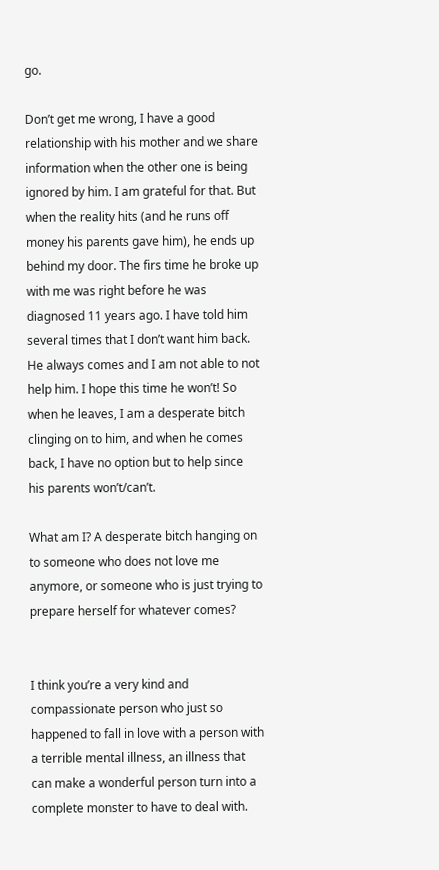go.

Don’t get me wrong, I have a good relationship with his mother and we share information when the other one is being ignored by him. I am grateful for that. But when the reality hits (and he runs off money his parents gave him), he ends up behind my door. The firs time he broke up with me was right before he was diagnosed 11 years ago. I have told him several times that I don’t want him back. He always comes and I am not able to not help him. I hope this time he won’t! So when he leaves, I am a desperate bitch clinging on to him, and when he comes back, I have no option but to help since his parents won’t/can’t.

What am I? A desperate bitch hanging on to someone who does not love me anymore, or someone who is just trying to prepare herself for whatever comes?


I think you’re a very kind and compassionate person who just so happened to fall in love with a person with a terrible mental illness, an illness that can make a wonderful person turn into a complete monster to have to deal with.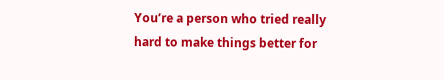You’re a person who tried really hard to make things better for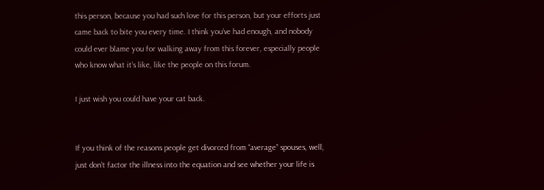this person, because you had such love for this person, but your efforts just came back to bite you every time. I think you’ve had enough, and nobody could ever blame you for walking away from this forever, especially people who know what it’s like, like the people on this forum.

I just wish you could have your cat back.


If you think of the reasons people get divorced from “average” spouses, well, just don’t factor the illness into the equation and see whether your life is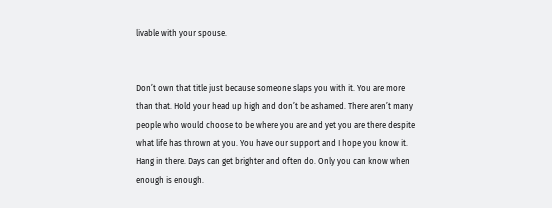livable with your spouse.


Don’t own that title just because someone slaps you with it. You are more than that. Hold your head up high and don’t be ashamed. There aren’t many people who would choose to be where you are and yet you are there despite what life has thrown at you. You have our support and I hope you know it. Hang in there. Days can get brighter and often do. Only you can know when enough is enough.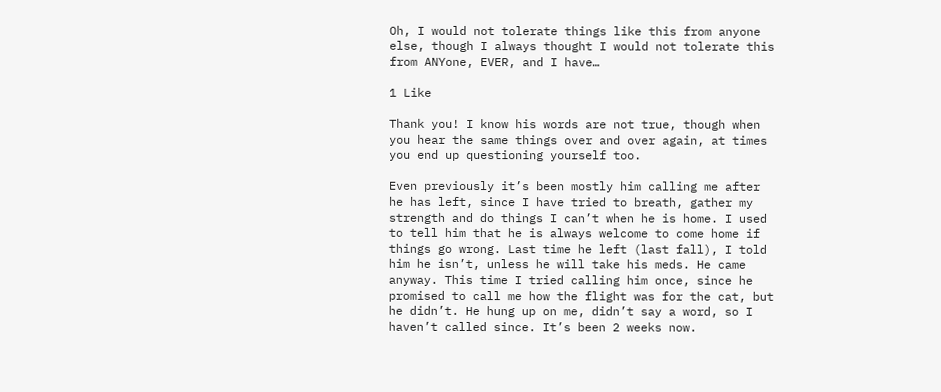Oh, I would not tolerate things like this from anyone else, though I always thought I would not tolerate this from ANYone, EVER, and I have…

1 Like

Thank you! I know his words are not true, though when you hear the same things over and over again, at times you end up questioning yourself too.

Even previously it’s been mostly him calling me after he has left, since I have tried to breath, gather my strength and do things I can’t when he is home. I used to tell him that he is always welcome to come home if things go wrong. Last time he left (last fall), I told him he isn’t, unless he will take his meds. He came anyway. This time I tried calling him once, since he promised to call me how the flight was for the cat, but he didn’t. He hung up on me, didn’t say a word, so I haven’t called since. It’s been 2 weeks now.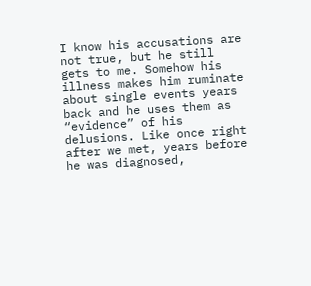I know his accusations are not true, but he still gets to me. Somehow his illness makes him ruminate about single events years back and he uses them as “evidence” of his delusions. Like once right after we met, years before he was diagnosed,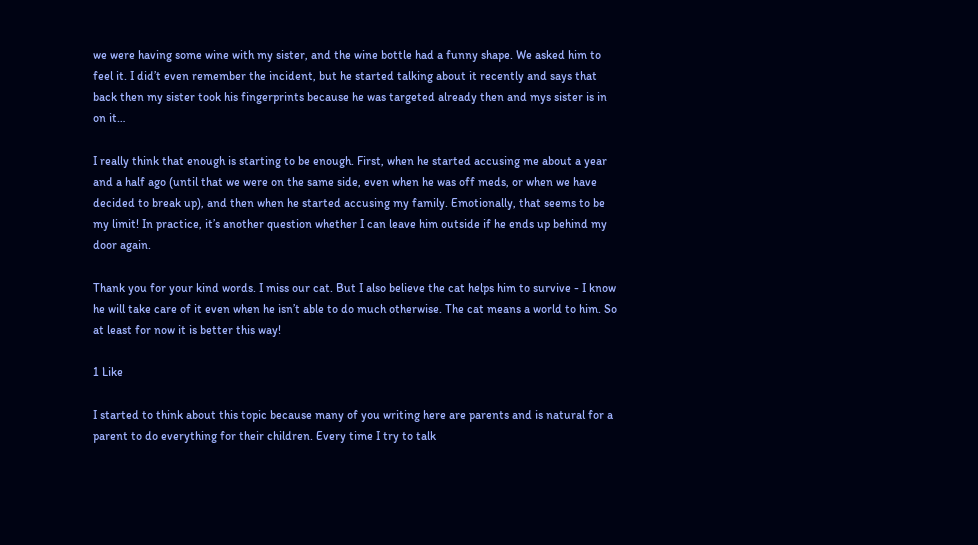we were having some wine with my sister, and the wine bottle had a funny shape. We asked him to feel it. I did’t even remember the incident, but he started talking about it recently and says that back then my sister took his fingerprints because he was targeted already then and mys sister is in on it…

I really think that enough is starting to be enough. First, when he started accusing me about a year and a half ago (until that we were on the same side, even when he was off meds, or when we have decided to break up), and then when he started accusing my family. Emotionally, that seems to be my limit! In practice, it’s another question whether I can leave him outside if he ends up behind my door again.

Thank you for your kind words. I miss our cat. But I also believe the cat helps him to survive - I know he will take care of it even when he isn’t able to do much otherwise. The cat means a world to him. So at least for now it is better this way!

1 Like

I started to think about this topic because many of you writing here are parents and is natural for a parent to do everything for their children. Every time I try to talk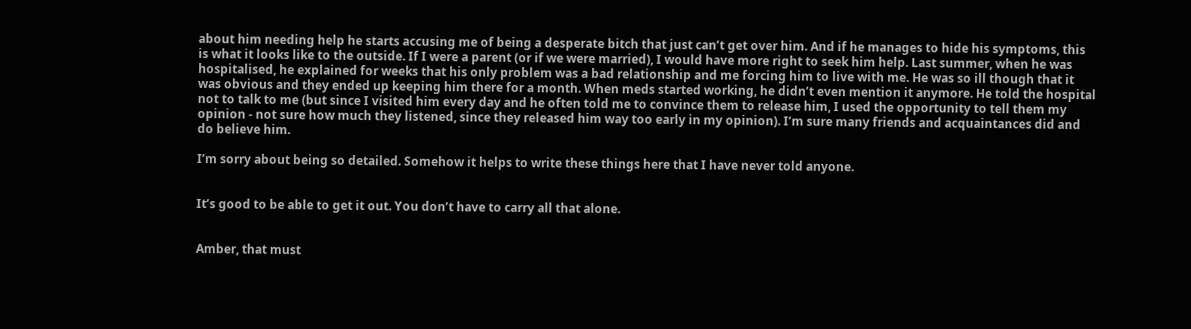about him needing help he starts accusing me of being a desperate bitch that just can’t get over him. And if he manages to hide his symptoms, this is what it looks like to the outside. If I were a parent (or if we were married), I would have more right to seek him help. Last summer, when he was hospitalised, he explained for weeks that his only problem was a bad relationship and me forcing him to live with me. He was so ill though that it was obvious and they ended up keeping him there for a month. When meds started working, he didn’t even mention it anymore. He told the hospital not to talk to me (but since I visited him every day and he often told me to convince them to release him, I used the opportunity to tell them my opinion - not sure how much they listened, since they released him way too early in my opinion). I’m sure many friends and acquaintances did and do believe him.

I’m sorry about being so detailed. Somehow it helps to write these things here that I have never told anyone.


It’s good to be able to get it out. You don’t have to carry all that alone.


Amber, that must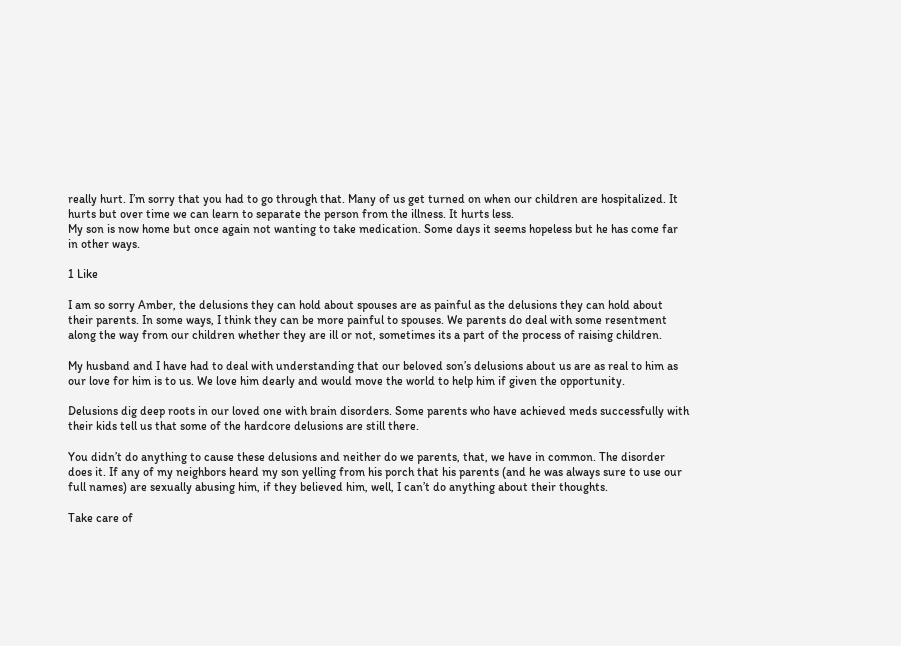really hurt. I’m sorry that you had to go through that. Many of us get turned on when our children are hospitalized. It hurts but over time we can learn to separate the person from the illness. It hurts less.
My son is now home but once again not wanting to take medication. Some days it seems hopeless but he has come far in other ways.

1 Like

I am so sorry Amber, the delusions they can hold about spouses are as painful as the delusions they can hold about their parents. In some ways, I think they can be more painful to spouses. We parents do deal with some resentment along the way from our children whether they are ill or not, sometimes its a part of the process of raising children.

My husband and I have had to deal with understanding that our beloved son’s delusions about us are as real to him as our love for him is to us. We love him dearly and would move the world to help him if given the opportunity.

Delusions dig deep roots in our loved one with brain disorders. Some parents who have achieved meds successfully with their kids tell us that some of the hardcore delusions are still there.

You didn’t do anything to cause these delusions and neither do we parents, that, we have in common. The disorder does it. If any of my neighbors heard my son yelling from his porch that his parents (and he was always sure to use our full names) are sexually abusing him, if they believed him, well, I can’t do anything about their thoughts.

Take care of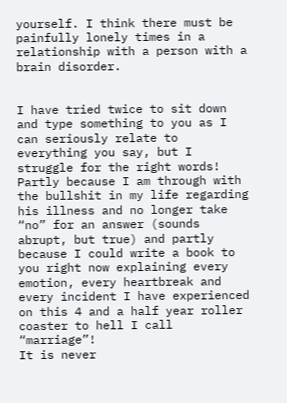yourself. I think there must be painfully lonely times in a relationship with a person with a brain disorder.


I have tried twice to sit down and type something to you as I can seriously relate to everything you say, but I struggle for the right words! Partly because I am through with the bullshit in my life regarding his illness and no longer take “no” for an answer (sounds abrupt, but true) and partly because I could write a book to you right now explaining every emotion, every heartbreak and every incident I have experienced on this 4 and a half year roller coaster to hell I call “marriage”!
It is never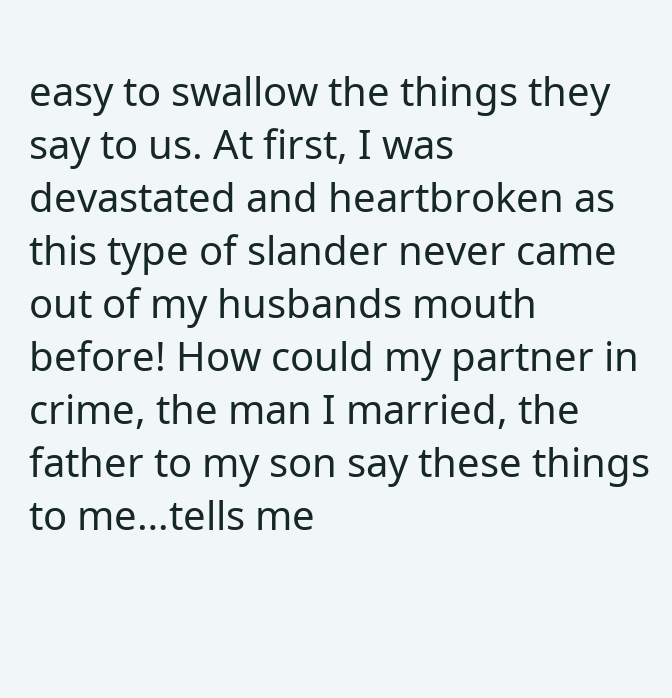easy to swallow the things they say to us. At first, I was devastated and heartbroken as this type of slander never came out of my husbands mouth before! How could my partner in crime, the man I married, the father to my son say these things to me…tells me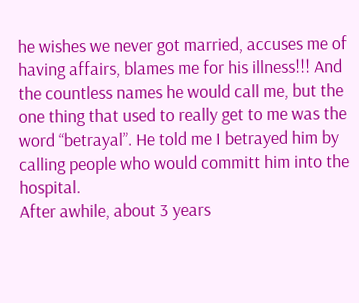he wishes we never got married, accuses me of having affairs, blames me for his illness!!! And the countless names he would call me, but the one thing that used to really get to me was the word “betrayal”. He told me I betrayed him by calling people who would committ him into the hospital.
After awhile, about 3 years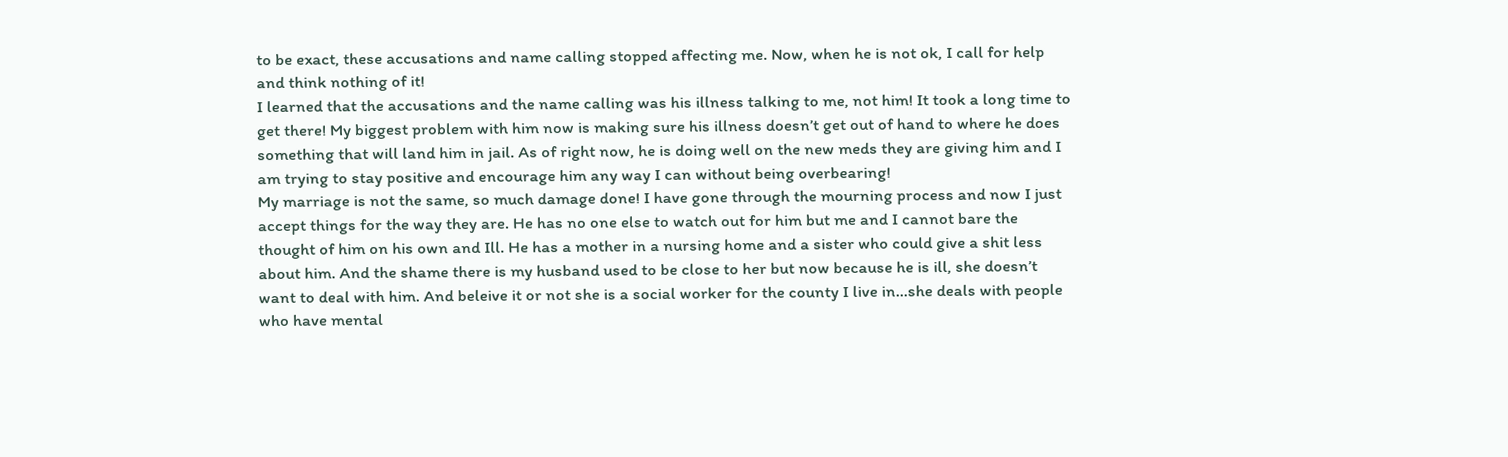to be exact, these accusations and name calling stopped affecting me. Now, when he is not ok, I call for help and think nothing of it!
I learned that the accusations and the name calling was his illness talking to me, not him! It took a long time to get there! My biggest problem with him now is making sure his illness doesn’t get out of hand to where he does something that will land him in jail. As of right now, he is doing well on the new meds they are giving him and I am trying to stay positive and encourage him any way I can without being overbearing!
My marriage is not the same, so much damage done! I have gone through the mourning process and now I just accept things for the way they are. He has no one else to watch out for him but me and I cannot bare the thought of him on his own and Ill. He has a mother in a nursing home and a sister who could give a shit less about him. And the shame there is my husband used to be close to her but now because he is ill, she doesn’t want to deal with him. And beleive it or not she is a social worker for the county I live in…she deals with people who have mental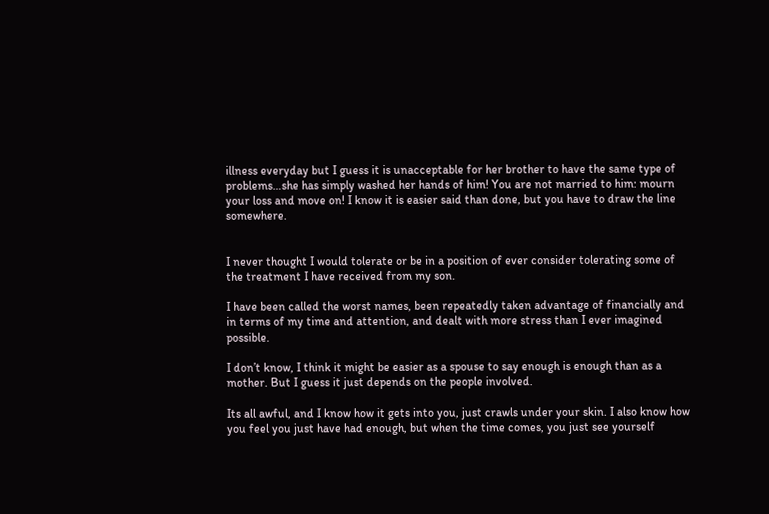illness everyday but I guess it is unacceptable for her brother to have the same type of problems…she has simply washed her hands of him! You are not married to him: mourn your loss and move on! I know it is easier said than done, but you have to draw the line somewhere.


I never thought I would tolerate or be in a position of ever consider tolerating some of the treatment I have received from my son.

I have been called the worst names, been repeatedly taken advantage of financially and in terms of my time and attention, and dealt with more stress than I ever imagined possible.

I don’t know, I think it might be easier as a spouse to say enough is enough than as a mother. But I guess it just depends on the people involved.

Its all awful, and I know how it gets into you, just crawls under your skin. I also know how you feel you just have had enough, but when the time comes, you just see yourself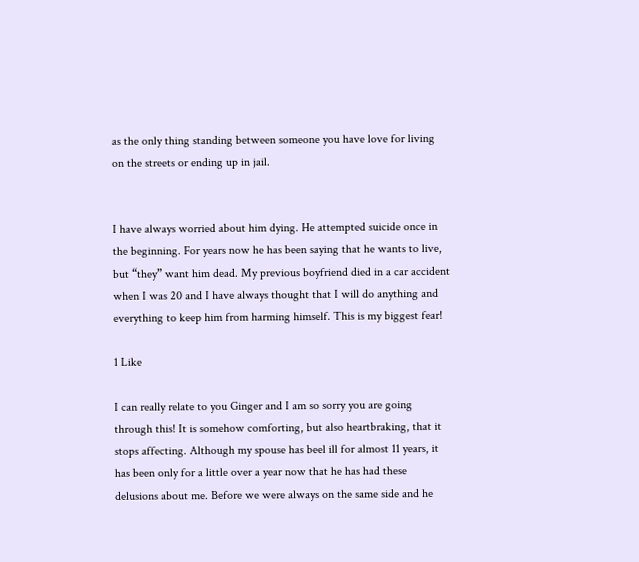as the only thing standing between someone you have love for living on the streets or ending up in jail.


I have always worried about him dying. He attempted suicide once in the beginning. For years now he has been saying that he wants to live, but “they” want him dead. My previous boyfriend died in a car accident when I was 20 and I have always thought that I will do anything and everything to keep him from harming himself. This is my biggest fear!

1 Like

I can really relate to you Ginger and I am so sorry you are going through this! It is somehow comforting, but also heartbraking, that it stops affecting. Although my spouse has beel ill for almost 11 years, it has been only for a little over a year now that he has had these delusions about me. Before we were always on the same side and he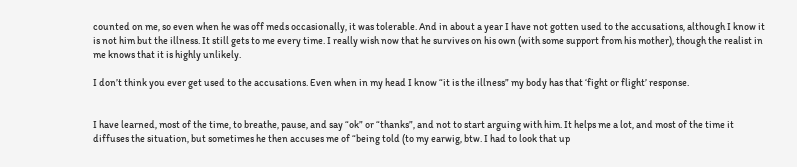counted on me, so even when he was off meds occasionally, it was tolerable. And in about a year I have not gotten used to the accusations, although I know it is not him but the illness. It still gets to me every time. I really wish now that he survives on his own (with some support from his mother), though the realist in me knows that it is highly unlikely.

I don’t think you ever get used to the accusations. Even when in my head I know “it is the illness” my body has that ‘fight or flight’ response.


I have learned, most of the time, to breathe, pause, and say “ok” or “thanks”, and not to start arguing with him. It helps me a lot, and most of the time it diffuses the situation, but sometimes he then accuses me of “being told (to my earwig, btw. I had to look that up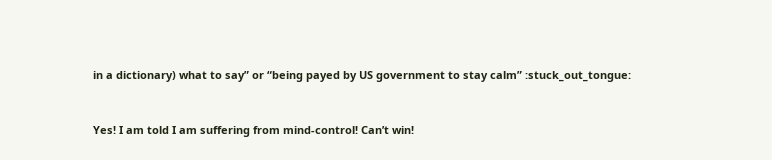in a dictionary) what to say” or “being payed by US government to stay calm” :stuck_out_tongue:


Yes! I am told I am suffering from mind-control! Can’t win!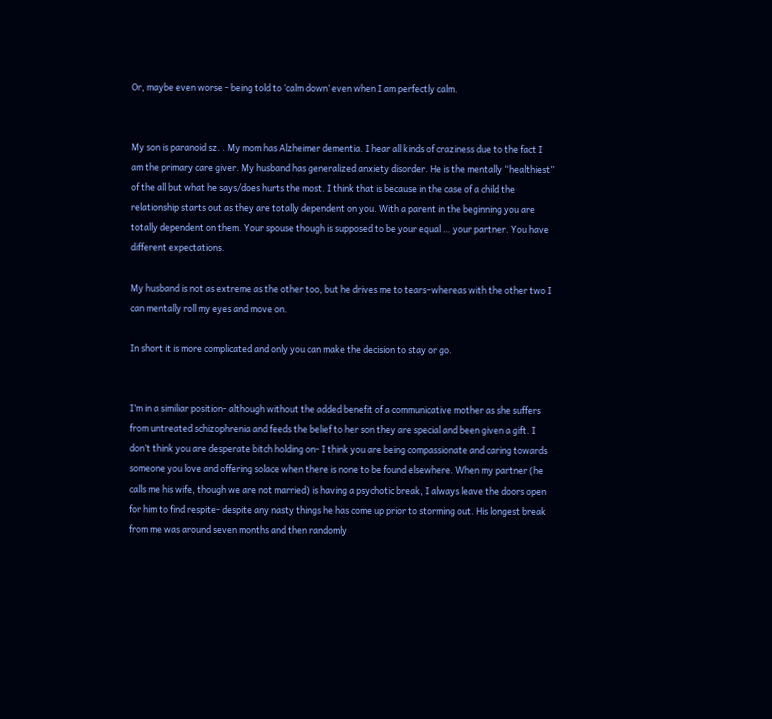Or, maybe even worse - being told to ‘calm down’ even when I am perfectly calm.


My son is paranoid sz. . My mom has Alzheimer dementia. I hear all kinds of craziness due to the fact I am the primary care giver. My husband has generalized anxiety disorder. He is the mentally “healthiest” of the all but what he says/does hurts the most. I think that is because in the case of a child the relationship starts out as they are totally dependent on you. With a parent in the beginning you are totally dependent on them. Your spouse though is supposed to be your equal … your partner. You have different expectations.

My husband is not as extreme as the other too, but he drives me to tears–whereas with the other two I can mentally roll my eyes and move on.

In short it is more complicated and only you can make the decision to stay or go.


I’m in a similiar position- although without the added benefit of a communicative mother as she suffers from untreated schizophrenia and feeds the belief to her son they are special and been given a gift. I don’t think you are desperate bitch holding on- I think you are being compassionate and caring towards someone you love and offering solace when there is none to be found elsewhere. When my partner (he calls me his wife, though we are not married) is having a psychotic break, I always leave the doors open for him to find respite- despite any nasty things he has come up prior to storming out. His longest break from me was around seven months and then randomly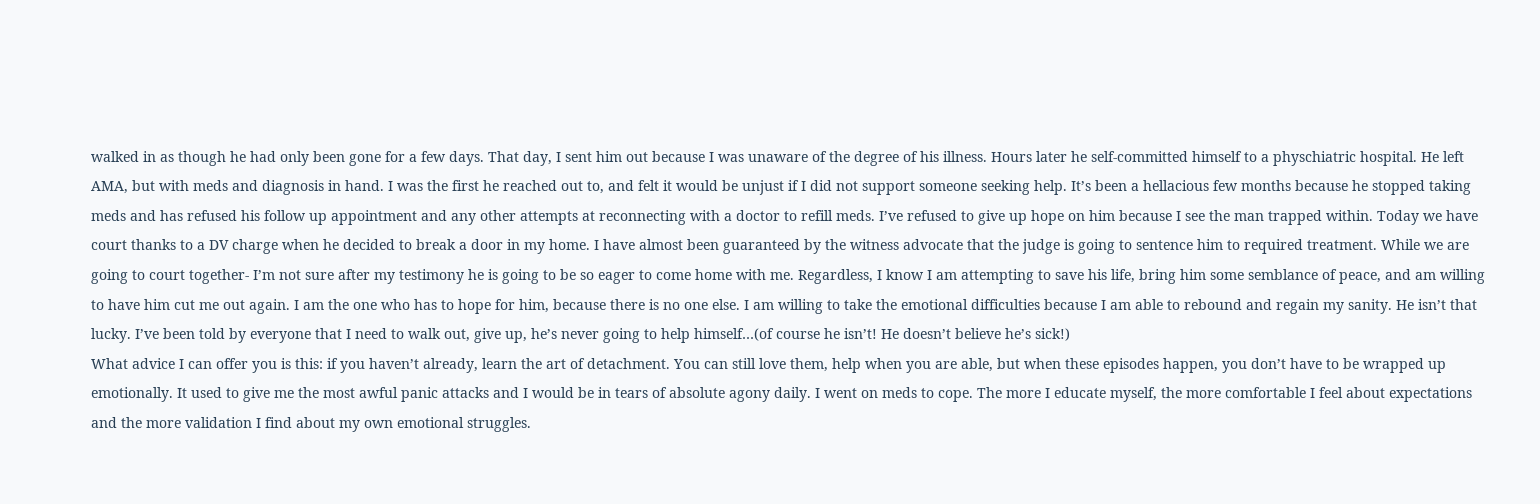walked in as though he had only been gone for a few days. That day, I sent him out because I was unaware of the degree of his illness. Hours later he self-committed himself to a physchiatric hospital. He left AMA, but with meds and diagnosis in hand. I was the first he reached out to, and felt it would be unjust if I did not support someone seeking help. It’s been a hellacious few months because he stopped taking meds and has refused his follow up appointment and any other attempts at reconnecting with a doctor to refill meds. I’ve refused to give up hope on him because I see the man trapped within. Today we have court thanks to a DV charge when he decided to break a door in my home. I have almost been guaranteed by the witness advocate that the judge is going to sentence him to required treatment. While we are going to court together- I’m not sure after my testimony he is going to be so eager to come home with me. Regardless, I know I am attempting to save his life, bring him some semblance of peace, and am willing to have him cut me out again. I am the one who has to hope for him, because there is no one else. I am willing to take the emotional difficulties because I am able to rebound and regain my sanity. He isn’t that lucky. I’ve been told by everyone that I need to walk out, give up, he’s never going to help himself…(of course he isn’t! He doesn’t believe he’s sick!)
What advice I can offer you is this: if you haven’t already, learn the art of detachment. You can still love them, help when you are able, but when these episodes happen, you don’t have to be wrapped up emotionally. It used to give me the most awful panic attacks and I would be in tears of absolute agony daily. I went on meds to cope. The more I educate myself, the more comfortable I feel about expectations and the more validation I find about my own emotional struggles.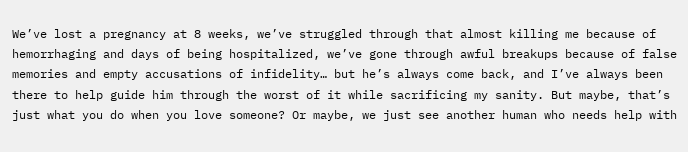We’ve lost a pregnancy at 8 weeks, we’ve struggled through that almost killing me because of hemorrhaging and days of being hospitalized, we’ve gone through awful breakups because of false memories and empty accusations of infidelity… but he’s always come back, and I’ve always been there to help guide him through the worst of it while sacrificing my sanity. But maybe, that’s just what you do when you love someone? Or maybe, we just see another human who needs help with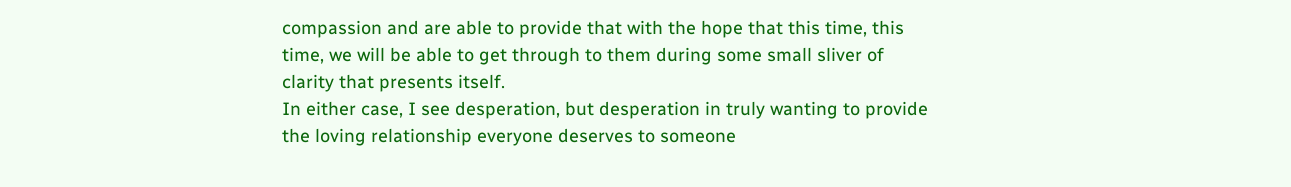compassion and are able to provide that with the hope that this time, this time, we will be able to get through to them during some small sliver of clarity that presents itself.
In either case, I see desperation, but desperation in truly wanting to provide the loving relationship everyone deserves to someone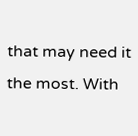that may need it the most. With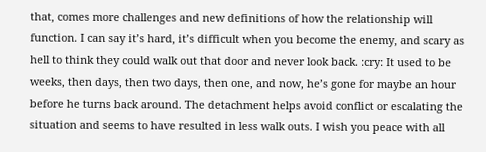that, comes more challenges and new definitions of how the relationship will function. I can say it’s hard, it’s difficult when you become the enemy, and scary as hell to think they could walk out that door and never look back. :cry: It used to be weeks, then days, then two days, then one, and now, he’s gone for maybe an hour before he turns back around. The detachment helps avoid conflict or escalating the situation and seems to have resulted in less walk outs. I wish you peace with all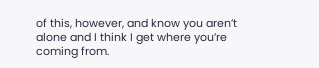of this, however, and know you aren’t alone and I think I get where you’re coming from.